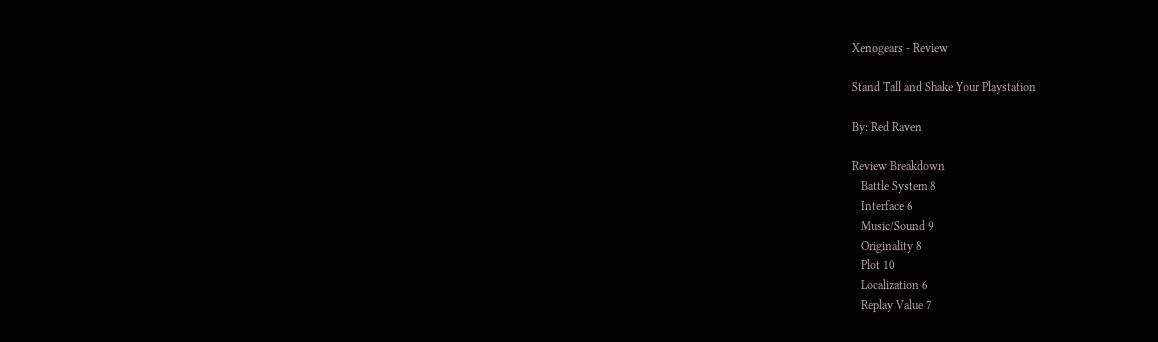Xenogears - Review

Stand Tall and Shake Your Playstation

By: Red Raven

Review Breakdown
   Battle System 8
   Interface 6
   Music/Sound 9
   Originality 8
   Plot 10
   Localization 6
   Replay Value 7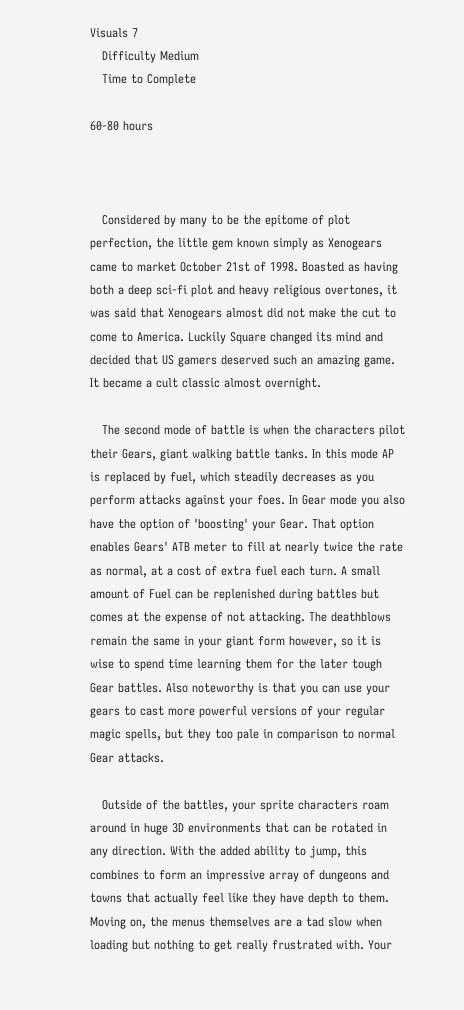Visuals 7
   Difficulty Medium
   Time to Complete

60-80 hours



   Considered by many to be the epitome of plot perfection, the little gem known simply as Xenogears came to market October 21st of 1998. Boasted as having both a deep sci-fi plot and heavy religious overtones, it was said that Xenogears almost did not make the cut to come to America. Luckily Square changed its mind and decided that US gamers deserved such an amazing game. It became a cult classic almost overnight.

   The second mode of battle is when the characters pilot their Gears, giant walking battle tanks. In this mode AP is replaced by fuel, which steadily decreases as you perform attacks against your foes. In Gear mode you also have the option of 'boosting' your Gear. That option enables Gears' ATB meter to fill at nearly twice the rate as normal, at a cost of extra fuel each turn. A small amount of Fuel can be replenished during battles but comes at the expense of not attacking. The deathblows remain the same in your giant form however, so it is wise to spend time learning them for the later tough Gear battles. Also noteworthy is that you can use your gears to cast more powerful versions of your regular magic spells, but they too pale in comparison to normal Gear attacks.

   Outside of the battles, your sprite characters roam around in huge 3D environments that can be rotated in any direction. With the added ability to jump, this combines to form an impressive array of dungeons and towns that actually feel like they have depth to them. Moving on, the menus themselves are a tad slow when loading but nothing to get really frustrated with. Your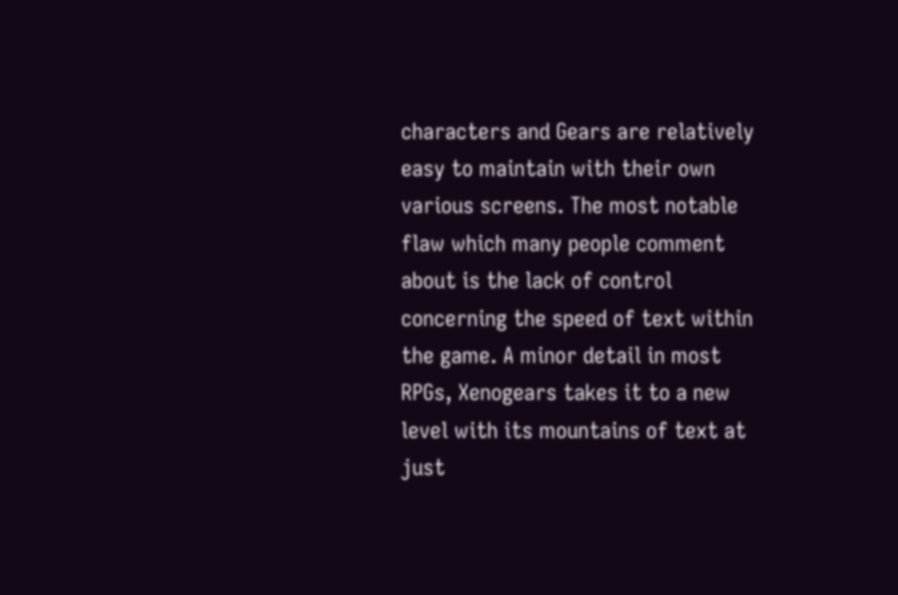characters and Gears are relatively easy to maintain with their own various screens. The most notable flaw which many people comment about is the lack of control concerning the speed of text within the game. A minor detail in most RPGs, Xenogears takes it to a new level with its mountains of text at just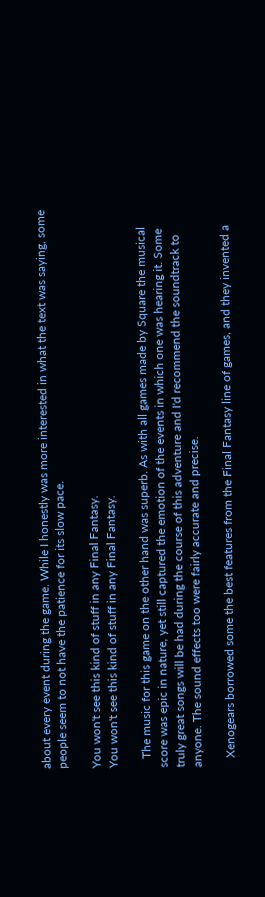about every event during the game. While I honestly was more interested in what the text was saying, some people seem to not have the patience for its slow pace.

You won't see this kind of stuff in any Final Fantasy.
You won't see this kind of stuff in any Final Fantasy.

   The music for this game on the other hand was superb. As with all games made by Square the musical score was epic in nature, yet still captured the emotion of the events in which one was hearing it. Some truly great songs will be had during the course of this adventure and I'd recommend the soundtrack to anyone. The sound effects too were fairly accurate and precise.

   Xenogears borrowed some the best features from the Final Fantasy line of games, and they invented a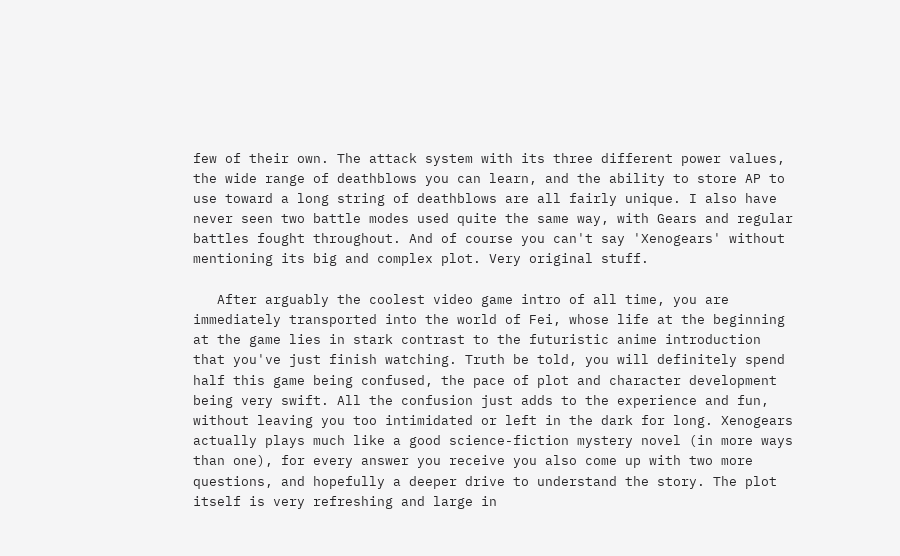few of their own. The attack system with its three different power values, the wide range of deathblows you can learn, and the ability to store AP to use toward a long string of deathblows are all fairly unique. I also have never seen two battle modes used quite the same way, with Gears and regular battles fought throughout. And of course you can't say 'Xenogears' without mentioning its big and complex plot. Very original stuff.

   After arguably the coolest video game intro of all time, you are immediately transported into the world of Fei, whose life at the beginning at the game lies in stark contrast to the futuristic anime introduction that you've just finish watching. Truth be told, you will definitely spend half this game being confused, the pace of plot and character development being very swift. All the confusion just adds to the experience and fun, without leaving you too intimidated or left in the dark for long. Xenogears actually plays much like a good science-fiction mystery novel (in more ways than one), for every answer you receive you also come up with two more questions, and hopefully a deeper drive to understand the story. The plot itself is very refreshing and large in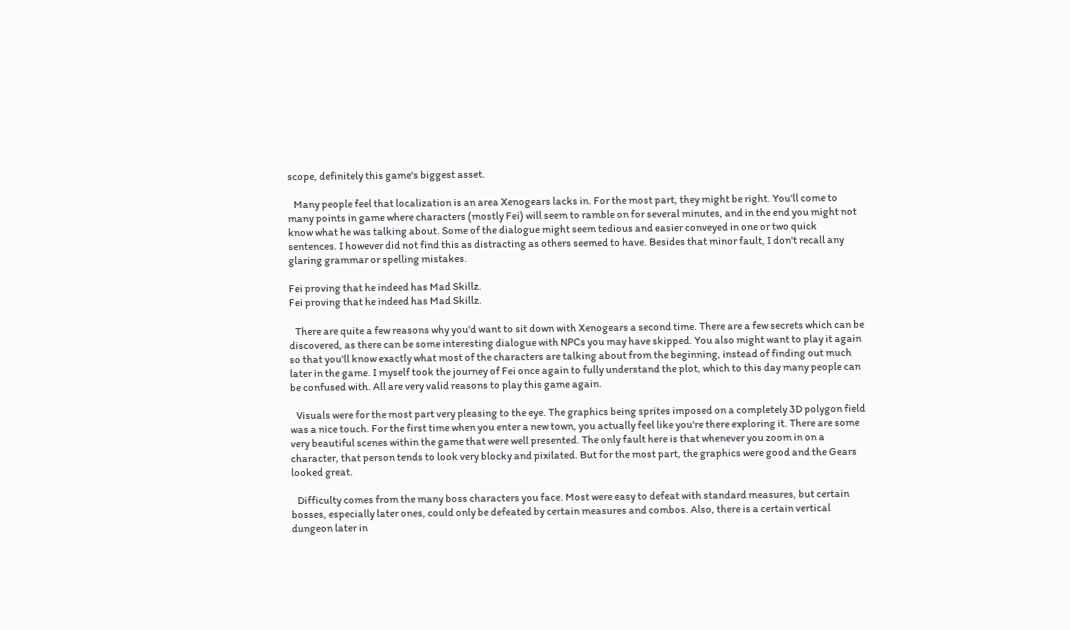scope, definitely this game's biggest asset.

   Many people feel that localization is an area Xenogears lacks in. For the most part, they might be right. You'll come to many points in game where characters (mostly Fei) will seem to ramble on for several minutes, and in the end you might not know what he was talking about. Some of the dialogue might seem tedious and easier conveyed in one or two quick sentences. I however did not find this as distracting as others seemed to have. Besides that minor fault, I don't recall any glaring grammar or spelling mistakes.

Fei proving that he indeed has Mad Skillz.
Fei proving that he indeed has Mad Skillz.

   There are quite a few reasons why you'd want to sit down with Xenogears a second time. There are a few secrets which can be discovered, as there can be some interesting dialogue with NPCs you may have skipped. You also might want to play it again so that you'll know exactly what most of the characters are talking about from the beginning, instead of finding out much later in the game. I myself took the journey of Fei once again to fully understand the plot, which to this day many people can be confused with. All are very valid reasons to play this game again.

   Visuals were for the most part very pleasing to the eye. The graphics being sprites imposed on a completely 3D polygon field was a nice touch. For the first time when you enter a new town, you actually feel like you're there exploring it. There are some very beautiful scenes within the game that were well presented. The only fault here is that whenever you zoom in on a character, that person tends to look very blocky and pixilated. But for the most part, the graphics were good and the Gears looked great.

   Difficulty comes from the many boss characters you face. Most were easy to defeat with standard measures, but certain bosses, especially later ones, could only be defeated by certain measures and combos. Also, there is a certain vertical dungeon later in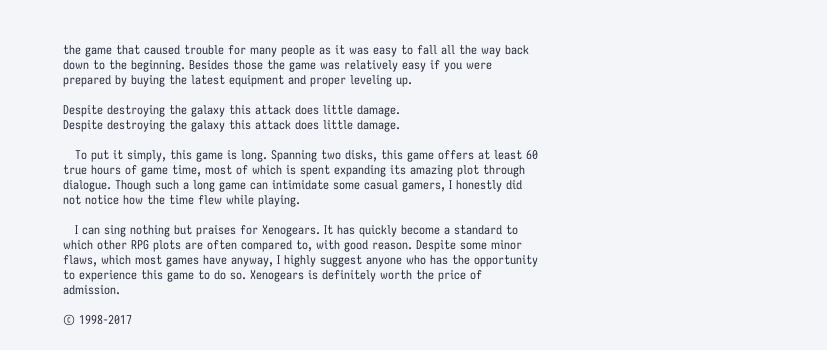the game that caused trouble for many people as it was easy to fall all the way back down to the beginning. Besides those the game was relatively easy if you were prepared by buying the latest equipment and proper leveling up.

Despite destroying the galaxy this attack does little damage.
Despite destroying the galaxy this attack does little damage.

   To put it simply, this game is long. Spanning two disks, this game offers at least 60 true hours of game time, most of which is spent expanding its amazing plot through dialogue. Though such a long game can intimidate some casual gamers, I honestly did not notice how the time flew while playing.

   I can sing nothing but praises for Xenogears. It has quickly become a standard to which other RPG plots are often compared to, with good reason. Despite some minor flaws, which most games have anyway, I highly suggest anyone who has the opportunity to experience this game to do so. Xenogears is definitely worth the price of admission.

© 1998-2017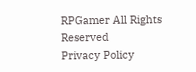RPGamer All Rights Reserved
Privacy Policy